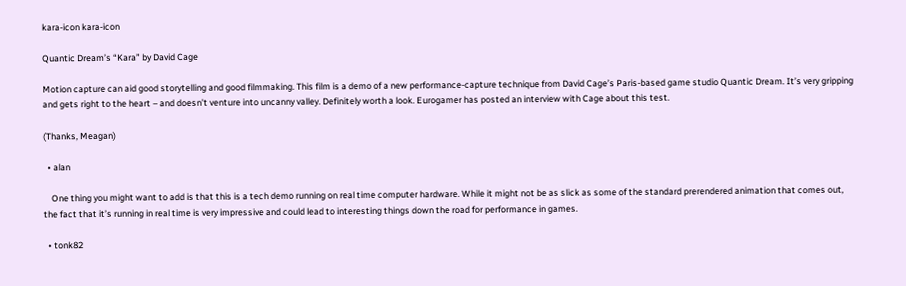kara-icon kara-icon

Quantic Dream’s “Kara” by David Cage

Motion capture can aid good storytelling and good filmmaking. This film is a demo of a new performance-capture technique from David Cage’s Paris-based game studio Quantic Dream. It’s very gripping and gets right to the heart – and doesn’t venture into uncanny valley. Definitely worth a look. Eurogamer has posted an interview with Cage about this test.

(Thanks, Meagan)

  • alan

    One thing you might want to add is that this is a tech demo running on real time computer hardware. While it might not be as slick as some of the standard prerendered animation that comes out, the fact that it’s running in real time is very impressive and could lead to interesting things down the road for performance in games.

  • tonk82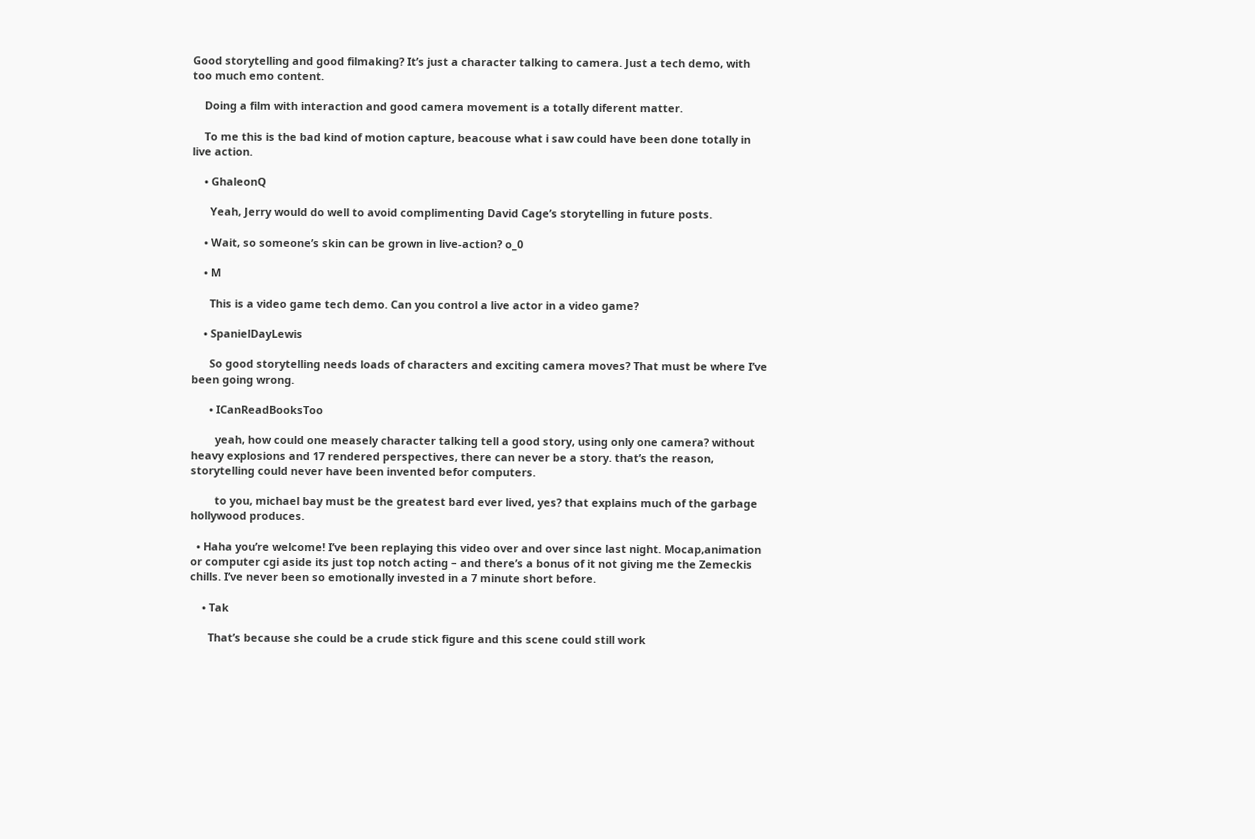Good storytelling and good filmaking? It’s just a character talking to camera. Just a tech demo, with too much emo content.

    Doing a film with interaction and good camera movement is a totally diferent matter.

    To me this is the bad kind of motion capture, beacouse what i saw could have been done totally in live action.

    • GhaleonQ

      Yeah, Jerry would do well to avoid complimenting David Cage’s storytelling in future posts.

    • Wait, so someone’s skin can be grown in live-action? o_0

    • M

      This is a video game tech demo. Can you control a live actor in a video game?

    • SpanielDayLewis

      So good storytelling needs loads of characters and exciting camera moves? That must be where I’ve been going wrong.

      • ICanReadBooksToo

        yeah, how could one measely character talking tell a good story, using only one camera? without heavy explosions and 17 rendered perspectives, there can never be a story. that’s the reason, storytelling could never have been invented befor computers.

        to you, michael bay must be the greatest bard ever lived, yes? that explains much of the garbage hollywood produces.

  • Haha you’re welcome! I’ve been replaying this video over and over since last night. Mocap,animation or computer cgi aside its just top notch acting – and there’s a bonus of it not giving me the Zemeckis chills. I’ve never been so emotionally invested in a 7 minute short before.

    • Tak

      That’s because she could be a crude stick figure and this scene could still work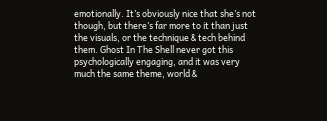emotionally. It’s obviously nice that she’s not though, but there’s far more to it than just the visuals, or the technique & tech behind them. Ghost In The Shell never got this psychologically engaging, and it was very much the same theme, world &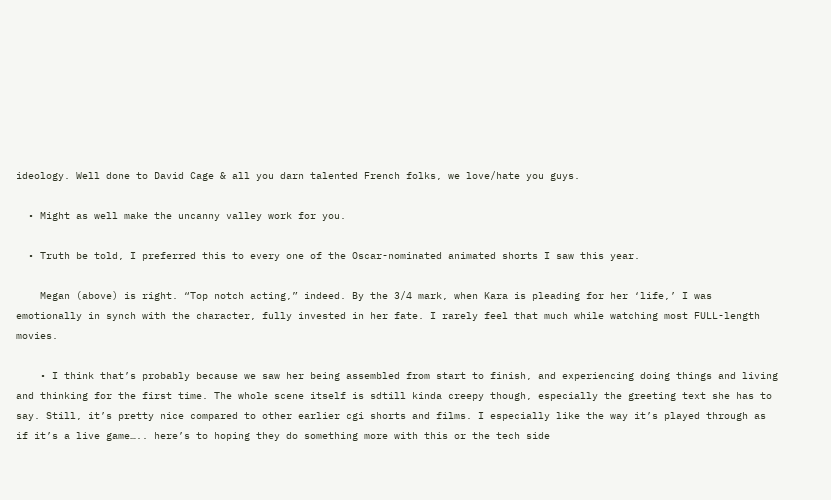ideology. Well done to David Cage & all you darn talented French folks, we love/hate you guys.

  • Might as well make the uncanny valley work for you.

  • Truth be told, I preferred this to every one of the Oscar-nominated animated shorts I saw this year.

    Megan (above) is right. “Top notch acting,” indeed. By the 3/4 mark, when Kara is pleading for her ‘life,’ I was emotionally in synch with the character, fully invested in her fate. I rarely feel that much while watching most FULL-length movies.

    • I think that’s probably because we saw her being assembled from start to finish, and experiencing doing things and living and thinking for the first time. The whole scene itself is sdtill kinda creepy though, especially the greeting text she has to say. Still, it’s pretty nice compared to other earlier cgi shorts and films. I especially like the way it’s played through as if it’s a live game….. here’s to hoping they do something more with this or the tech side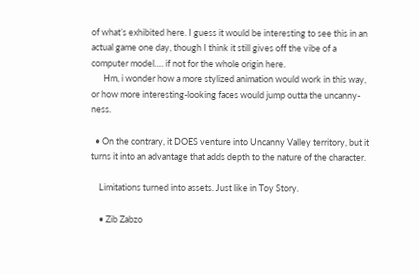of what’s exhibited here. I guess it would be interesting to see this in an actual game one day, though I think it still gives off the vibe of a computer model…. if not for the whole origin here.
      Hm, i wonder how a more stylized animation would work in this way, or how more interesting-looking faces would jump outta the uncanny-ness.

  • On the contrary, it DOES venture into Uncanny Valley territory, but it turns it into an advantage that adds depth to the nature of the character.

    Limitations turned into assets. Just like in Toy Story.

    • Zib Zabzo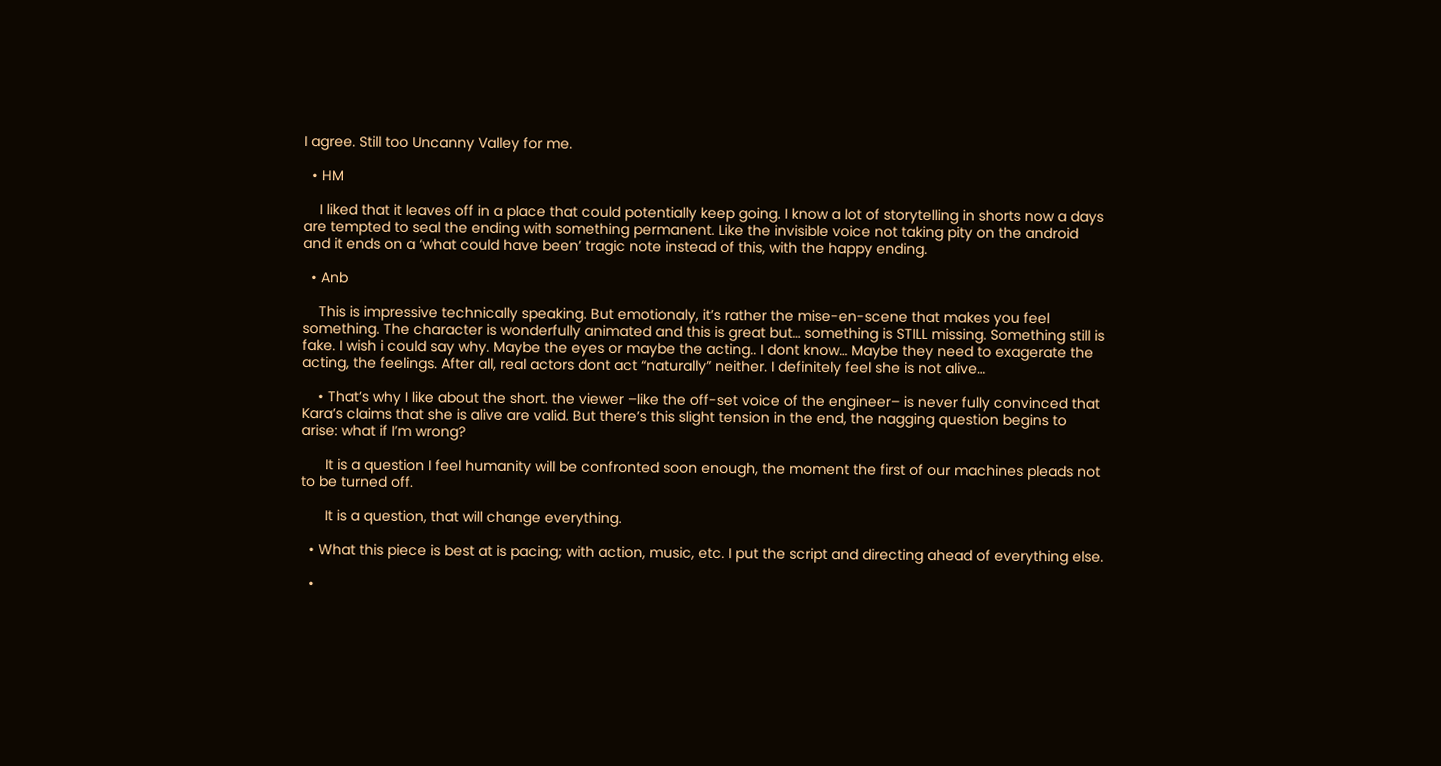I agree. Still too Uncanny Valley for me.

  • HM

    I liked that it leaves off in a place that could potentially keep going. I know a lot of storytelling in shorts now a days are tempted to seal the ending with something permanent. Like the invisible voice not taking pity on the android and it ends on a ‘what could have been’ tragic note instead of this, with the happy ending.

  • Anb

    This is impressive technically speaking. But emotionaly, it’s rather the mise-en-scene that makes you feel something. The character is wonderfully animated and this is great but… something is STILL missing. Something still is fake. I wish i could say why. Maybe the eyes or maybe the acting.. I dont know… Maybe they need to exagerate the acting, the feelings. After all, real actors dont act “naturally” neither. I definitely feel she is not alive…

    • That’s why I like about the short. the viewer –like the off-set voice of the engineer– is never fully convinced that Kara’s claims that she is alive are valid. But there’s this slight tension in the end, the nagging question begins to arise: what if I’m wrong?

      It is a question I feel humanity will be confronted soon enough, the moment the first of our machines pleads not to be turned off.

      It is a question, that will change everything.

  • What this piece is best at is pacing; with action, music, etc. I put the script and directing ahead of everything else.

  •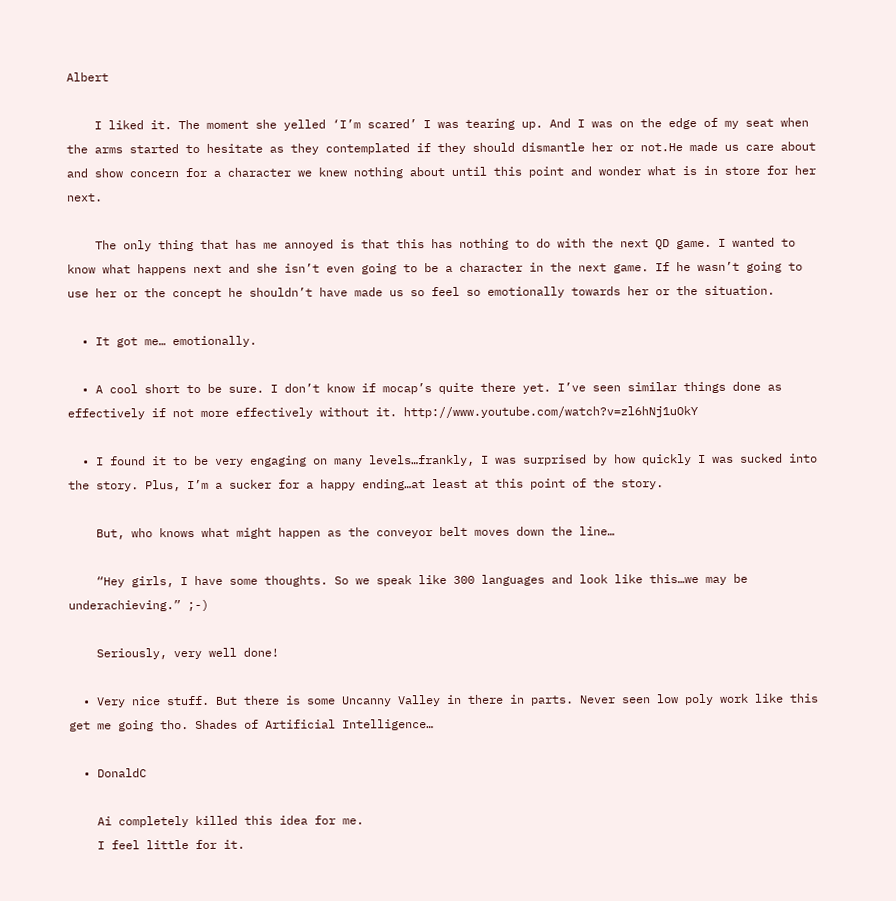Albert

    I liked it. The moment she yelled ‘I’m scared’ I was tearing up. And I was on the edge of my seat when the arms started to hesitate as they contemplated if they should dismantle her or not.He made us care about and show concern for a character we knew nothing about until this point and wonder what is in store for her next.

    The only thing that has me annoyed is that this has nothing to do with the next QD game. I wanted to know what happens next and she isn’t even going to be a character in the next game. If he wasn’t going to use her or the concept he shouldn’t have made us so feel so emotionally towards her or the situation.

  • It got me… emotionally.

  • A cool short to be sure. I don’t know if mocap’s quite there yet. I’ve seen similar things done as effectively if not more effectively without it. http://www.youtube.com/watch?v=zl6hNj1uOkY

  • I found it to be very engaging on many levels…frankly, I was surprised by how quickly I was sucked into the story. Plus, I’m a sucker for a happy ending…at least at this point of the story.

    But, who knows what might happen as the conveyor belt moves down the line…

    “Hey girls, I have some thoughts. So we speak like 300 languages and look like this…we may be underachieving.” ;-)

    Seriously, very well done!

  • Very nice stuff. But there is some Uncanny Valley in there in parts. Never seen low poly work like this get me going tho. Shades of Artificial Intelligence…

  • DonaldC

    Ai completely killed this idea for me.
    I feel little for it.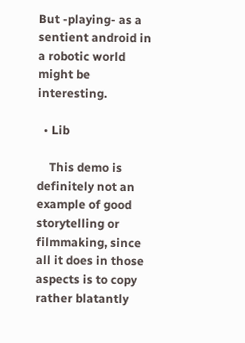But -playing- as a sentient android in a robotic world might be interesting.

  • Lib

    This demo is definitely not an example of good storytelling or filmmaking, since all it does in those aspects is to copy rather blatantly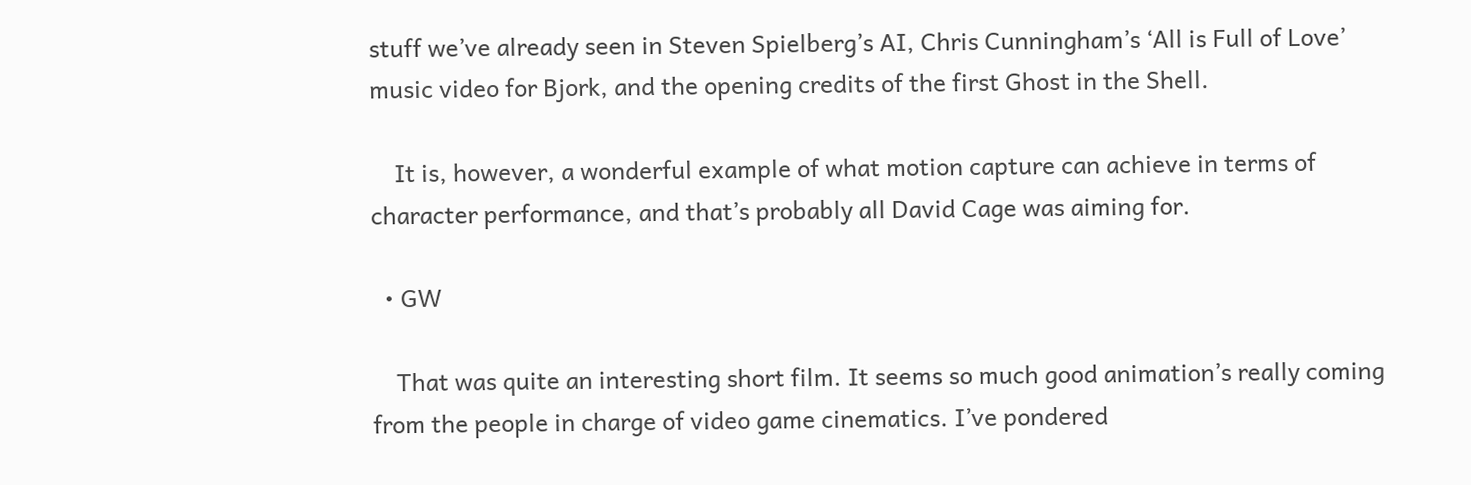stuff we’ve already seen in Steven Spielberg’s AI, Chris Cunningham’s ‘All is Full of Love’ music video for Bjork, and the opening credits of the first Ghost in the Shell.

    It is, however, a wonderful example of what motion capture can achieve in terms of character performance, and that’s probably all David Cage was aiming for.

  • GW

    That was quite an interesting short film. It seems so much good animation’s really coming from the people in charge of video game cinematics. I’ve pondered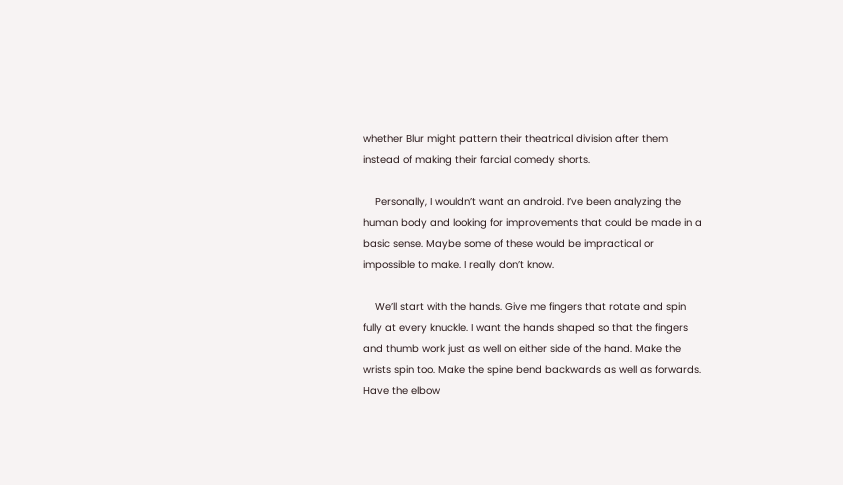whether Blur might pattern their theatrical division after them instead of making their farcial comedy shorts.

    Personally, I wouldn’t want an android. I’ve been analyzing the human body and looking for improvements that could be made in a basic sense. Maybe some of these would be impractical or impossible to make. I really don’t know.

    We’ll start with the hands. Give me fingers that rotate and spin fully at every knuckle. I want the hands shaped so that the fingers and thumb work just as well on either side of the hand. Make the wrists spin too. Make the spine bend backwards as well as forwards. Have the elbow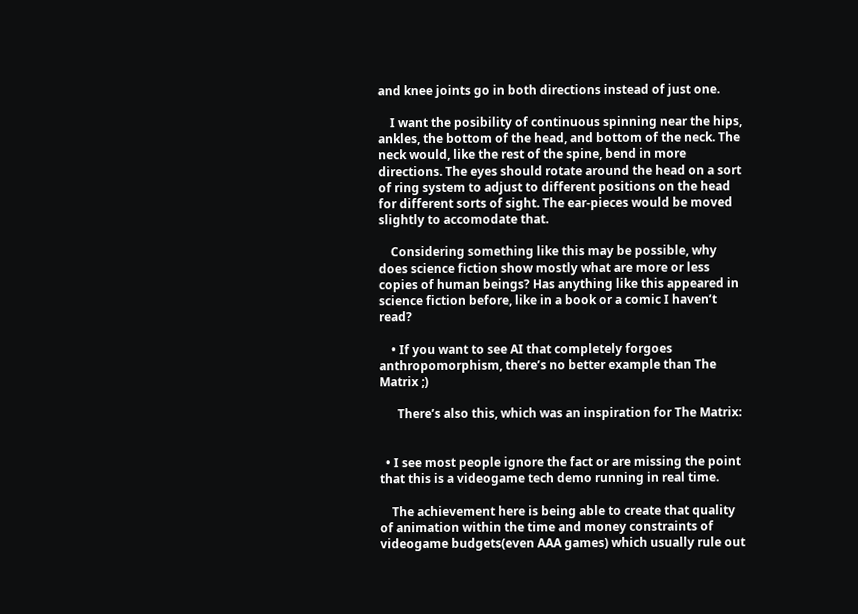and knee joints go in both directions instead of just one.

    I want the posibility of continuous spinning near the hips, ankles, the bottom of the head, and bottom of the neck. The neck would, like the rest of the spine, bend in more directions. The eyes should rotate around the head on a sort of ring system to adjust to different positions on the head for different sorts of sight. The ear-pieces would be moved slightly to accomodate that.

    Considering something like this may be possible, why does science fiction show mostly what are more or less copies of human beings? Has anything like this appeared in science fiction before, like in a book or a comic I haven’t read?

    • If you want to see AI that completely forgoes anthropomorphism, there’s no better example than The Matrix ;)

      There’s also this, which was an inspiration for The Matrix:


  • I see most people ignore the fact or are missing the point that this is a videogame tech demo running in real time.

    The achievement here is being able to create that quality of animation within the time and money constraints of videogame budgets(even AAA games) which usually rule out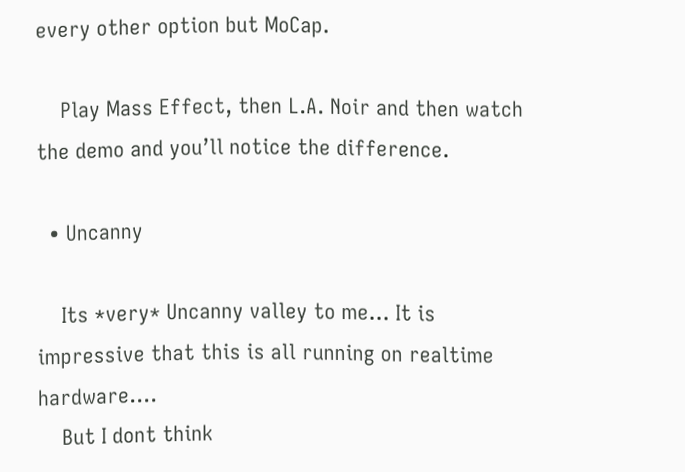every other option but MoCap.

    Play Mass Effect, then L.A. Noir and then watch the demo and you’ll notice the difference.

  • Uncanny

    Its *very* Uncanny valley to me… It is impressive that this is all running on realtime hardware….
    But I dont think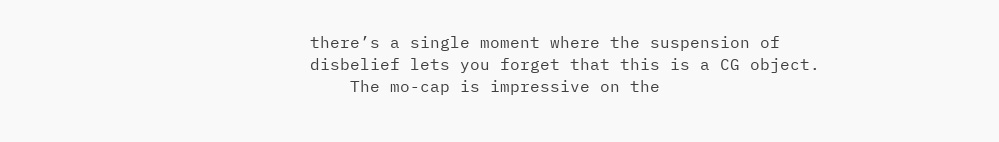there’s a single moment where the suspension of disbelief lets you forget that this is a CG object.
    The mo-cap is impressive on the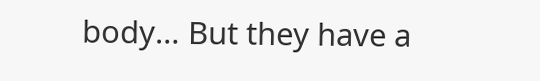body… But they have a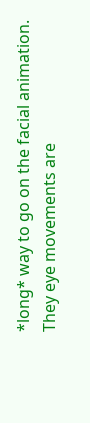*long* way to go on the facial animation. They eye movements are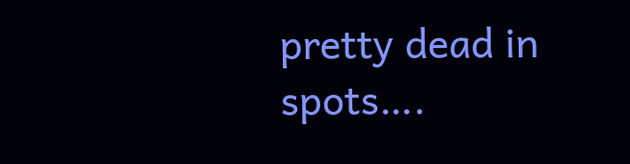pretty dead in spots….